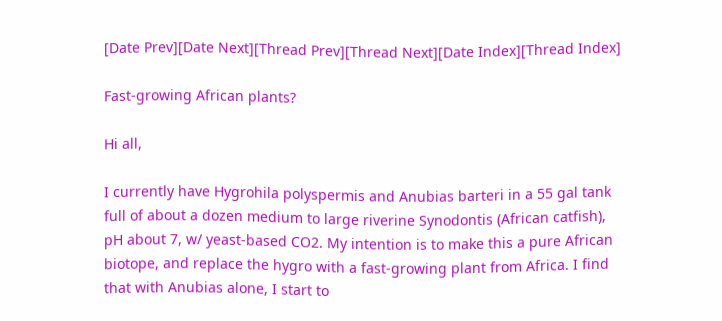[Date Prev][Date Next][Thread Prev][Thread Next][Date Index][Thread Index]

Fast-growing African plants?

Hi all,

I currently have Hygrohila polyspermis and Anubias barteri in a 55 gal tank
full of about a dozen medium to large riverine Synodontis (African catfish),
pH about 7, w/ yeast-based CO2. My intention is to make this a pure African
biotope, and replace the hygro with a fast-growing plant from Africa. I find
that with Anubias alone, I start to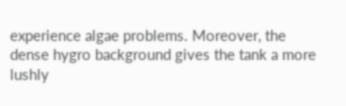experience algae problems. Moreover, the
dense hygro background gives the tank a more lushly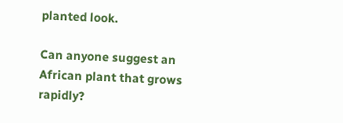planted look.

Can anyone suggest an African plant that grows rapidly?